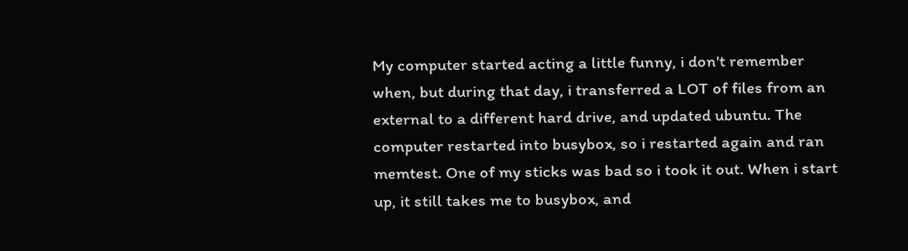My computer started acting a little funny, i don't remember when, but during that day, i transferred a LOT of files from an external to a different hard drive, and updated ubuntu. The computer restarted into busybox, so i restarted again and ran memtest. One of my sticks was bad so i took it out. When i start up, it still takes me to busybox, and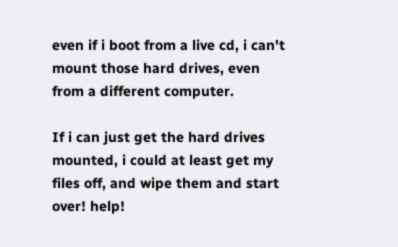even if i boot from a live cd, i can't mount those hard drives, even from a different computer.

If i can just get the hard drives mounted, i could at least get my files off, and wipe them and start over! help!